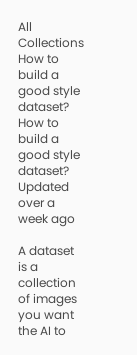All Collections
How to build a good style dataset?
How to build a good style dataset?
Updated over a week ago

A dataset is a collection of images you want the AI to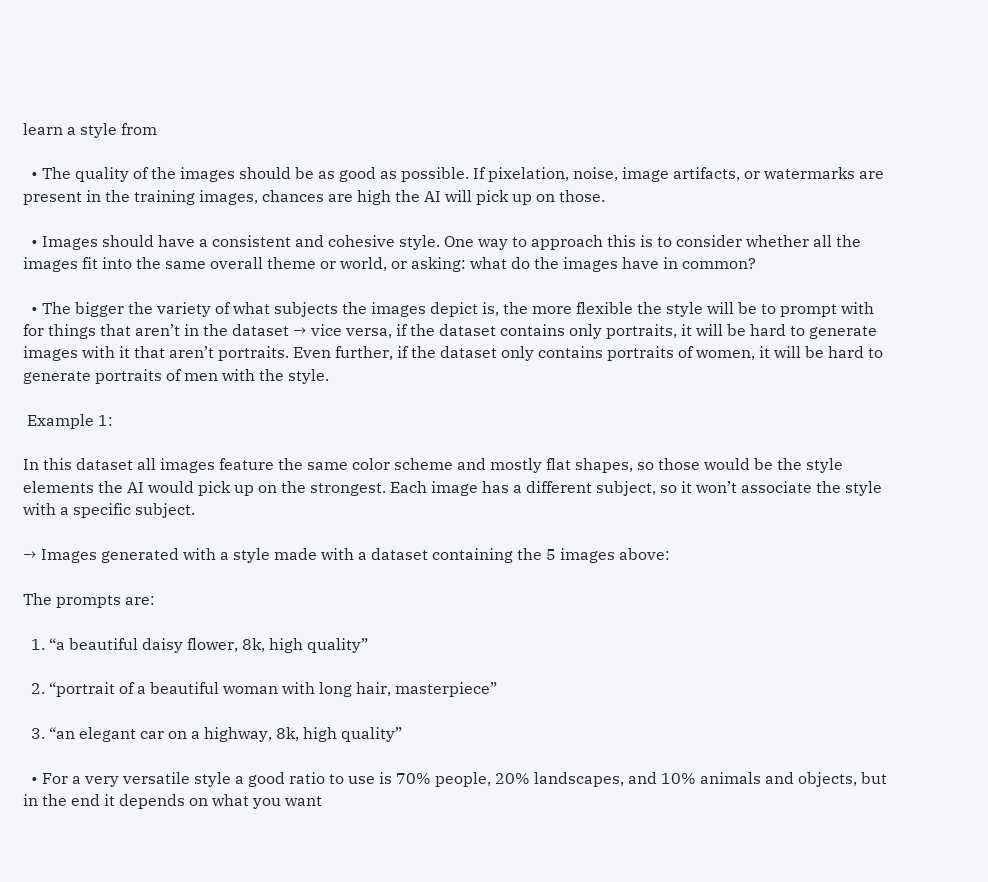learn a style from

  • The quality of the images should be as good as possible. If pixelation, noise, image artifacts, or watermarks are present in the training images, chances are high the AI will pick up on those.

  • Images should have a consistent and cohesive style. One way to approach this is to consider whether all the images fit into the same overall theme or world, or asking: what do the images have in common?

  • The bigger the variety of what subjects the images depict is, the more flexible the style will be to prompt with for things that aren’t in the dataset → vice versa, if the dataset contains only portraits, it will be hard to generate images with it that aren’t portraits. Even further, if the dataset only contains portraits of women, it will be hard to generate portraits of men with the style.

 Example 1:

In this dataset all images feature the same color scheme and mostly flat shapes, so those would be the style elements the AI would pick up on the strongest. Each image has a different subject, so it won’t associate the style with a specific subject.

→ Images generated with a style made with a dataset containing the 5 images above:

The prompts are:

  1. “a beautiful daisy flower, 8k, high quality”

  2. “portrait of a beautiful woman with long hair, masterpiece”

  3. “an elegant car on a highway, 8k, high quality”

  • For a very versatile style a good ratio to use is 70% people, 20% landscapes, and 10% animals and objects, but in the end it depends on what you want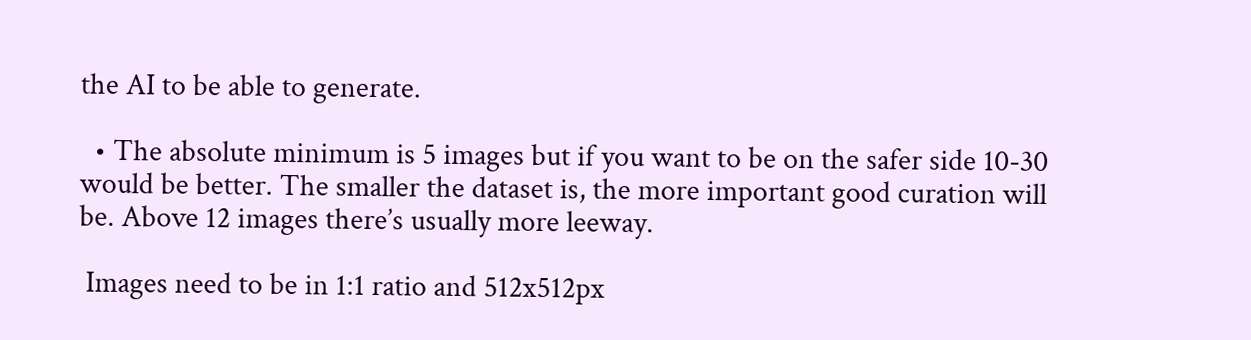the AI to be able to generate.

  • The absolute minimum is 5 images but if you want to be on the safer side 10-30 would be better. The smaller the dataset is, the more important good curation will be. Above 12 images there’s usually more leeway.

 Images need to be in 1:1 ratio and 512x512px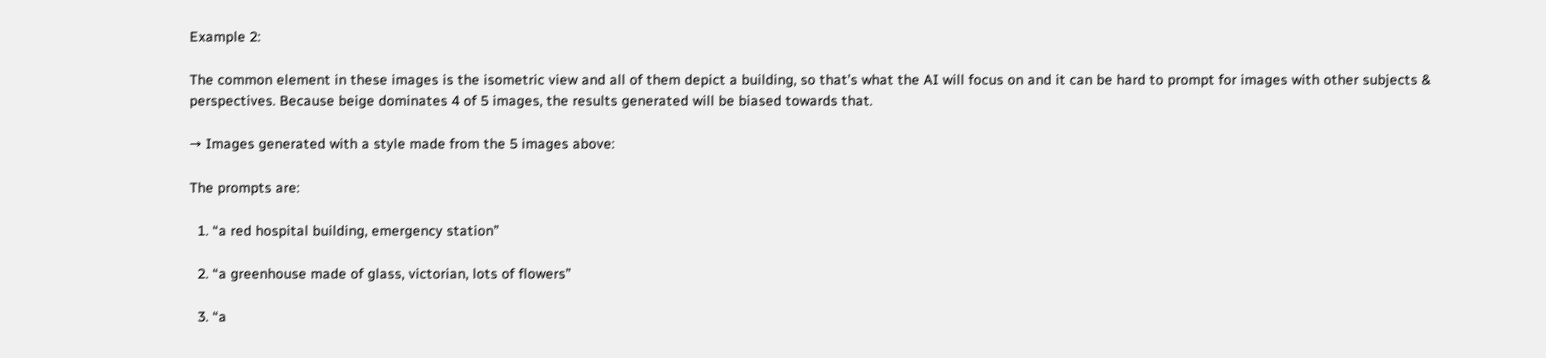Example 2:

The common element in these images is the isometric view and all of them depict a building, so that’s what the AI will focus on and it can be hard to prompt for images with other subjects & perspectives. Because beige dominates 4 of 5 images, the results generated will be biased towards that.

→ Images generated with a style made from the 5 images above:

The prompts are:

  1. “a red hospital building, emergency station”

  2. “a greenhouse made of glass, victorian, lots of flowers”

  3. “a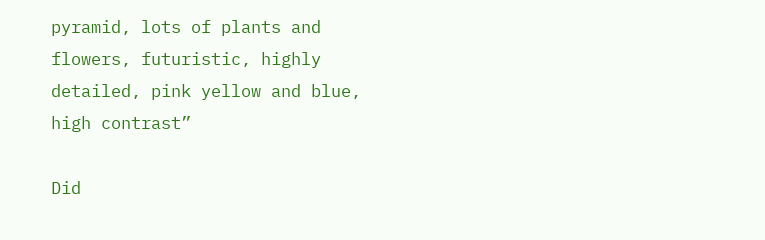pyramid, lots of plants and flowers, futuristic, highly detailed, pink yellow and blue, high contrast”

Did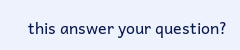this answer your question?